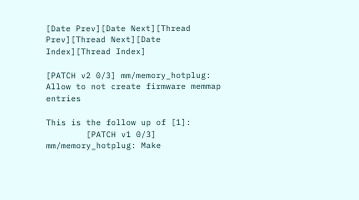[Date Prev][Date Next][Thread Prev][Thread Next][Date Index][Thread Index]

[PATCH v2 0/3] mm/memory_hotplug: Allow to not create firmware memmap entries

This is the follow up of [1]:
        [PATCH v1 0/3] mm/memory_hotplug: Make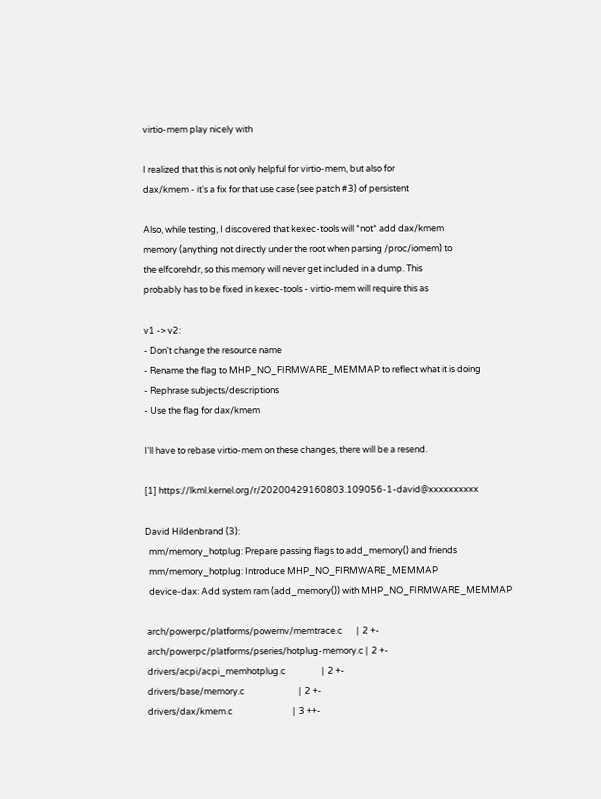virtio-mem play nicely with

I realized that this is not only helpful for virtio-mem, but also for
dax/kmem - it's a fix for that use case (see patch #3) of persistent

Also, while testing, I discovered that kexec-tools will *not* add dax/kmem
memory (anything not directly under the root when parsing /proc/iomem) to
the elfcorehdr, so this memory will never get included in a dump. This
probably has to be fixed in kexec-tools - virtio-mem will require this as

v1 -> v2:
- Don't change the resource name
- Rename the flag to MHP_NO_FIRMWARE_MEMMAP to reflect what it is doing
- Rephrase subjects/descriptions
- Use the flag for dax/kmem

I'll have to rebase virtio-mem on these changes, there will be a resend.

[1] https://lkml.kernel.org/r/20200429160803.109056-1-david@xxxxxxxxxx

David Hildenbrand (3):
  mm/memory_hotplug: Prepare passing flags to add_memory() and friends
  mm/memory_hotplug: Introduce MHP_NO_FIRMWARE_MEMMAP
  device-dax: Add system ram (add_memory()) with MHP_NO_FIRMWARE_MEMMAP

 arch/powerpc/platforms/powernv/memtrace.c       |  2 +-
 arch/powerpc/platforms/pseries/hotplug-memory.c |  2 +-
 drivers/acpi/acpi_memhotplug.c                  |  2 +-
 drivers/base/memory.c                           |  2 +-
 drivers/dax/kmem.c                              |  3 ++-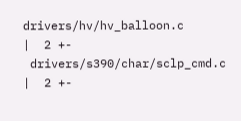drivers/hv/hv_balloon.c                         |  2 +-
 drivers/s390/char/sclp_cmd.c                    |  2 +-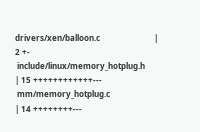drivers/xen/balloon.c                           |  2 +-
 include/linux/memory_hotplug.h                  | 15 ++++++++++++---
 mm/memory_hotplug.c                             | 14 ++++++++---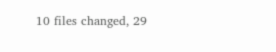10 files changed, 29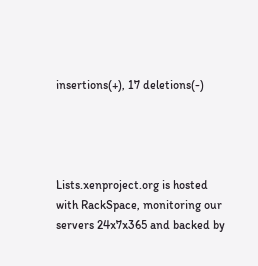insertions(+), 17 deletions(-)




Lists.xenproject.org is hosted with RackSpace, monitoring our
servers 24x7x365 and backed by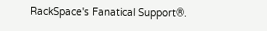RackSpace's Fanatical Support®.